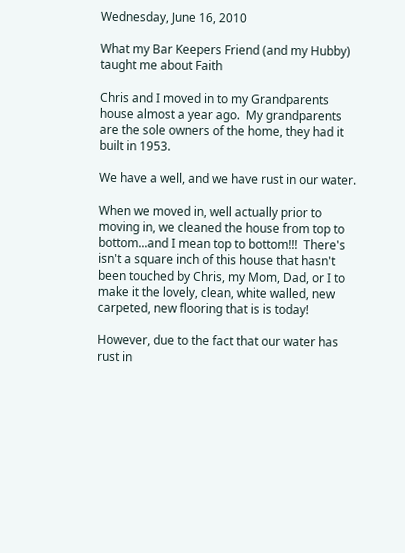Wednesday, June 16, 2010

What my Bar Keepers Friend (and my Hubby) taught me about Faith

Chris and I moved in to my Grandparents house almost a year ago.  My grandparents are the sole owners of the home, they had it built in 1953.

We have a well, and we have rust in our water.

When we moved in, well actually prior to moving in, we cleaned the house from top to bottom...and I mean top to bottom!!!  There's isn't a square inch of this house that hasn't been touched by Chris, my Mom, Dad, or I to make it the lovely, clean, white walled, new carpeted, new flooring that is is today!

However, due to the fact that our water has rust in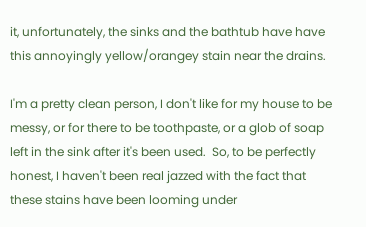it, unfortunately, the sinks and the bathtub have have this annoyingly yellow/orangey stain near the drains.

I'm a pretty clean person, I don't like for my house to be messy, or for there to be toothpaste, or a glob of soap left in the sink after it's been used.  So, to be perfectly honest, I haven't been real jazzed with the fact that these stains have been looming under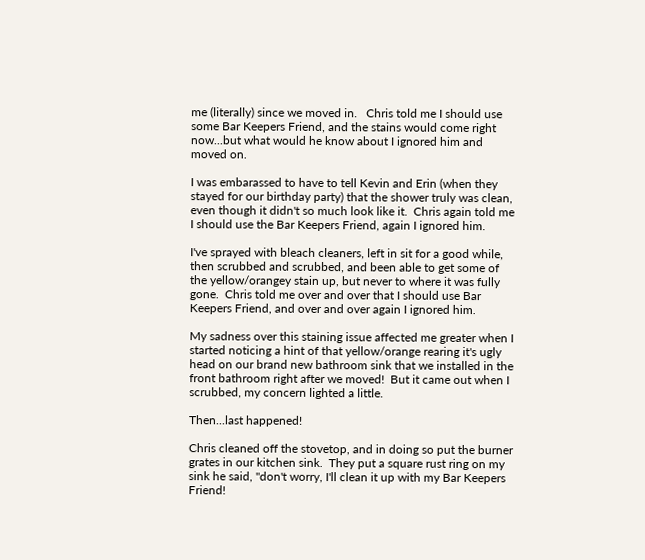me (literally) since we moved in.   Chris told me I should use some Bar Keepers Friend, and the stains would come right now...but what would he know about I ignored him and moved on.

I was embarassed to have to tell Kevin and Erin (when they stayed for our birthday party) that the shower truly was clean, even though it didn't so much look like it.  Chris again told me I should use the Bar Keepers Friend, again I ignored him.

I've sprayed with bleach cleaners, left in sit for a good while, then scrubbed and scrubbed, and been able to get some of the yellow/orangey stain up, but never to where it was fully gone.  Chris told me over and over that I should use Bar Keepers Friend, and over and over again I ignored him.

My sadness over this staining issue affected me greater when I started noticing a hint of that yellow/orange rearing it's ugly head on our brand new bathroom sink that we installed in the front bathroom right after we moved!  But it came out when I scrubbed, my concern lighted a little.

Then...last happened!

Chris cleaned off the stovetop, and in doing so put the burner grates in our kitchen sink.  They put a square rust ring on my sink he said, "don't worry, I'll clean it up with my Bar Keepers Friend!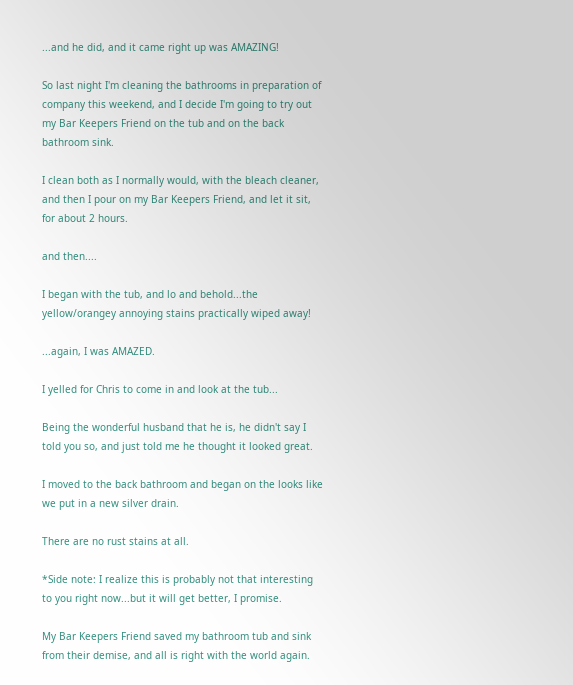...and he did, and it came right up was AMAZING!

So last night I'm cleaning the bathrooms in preparation of company this weekend, and I decide I'm going to try out my Bar Keepers Friend on the tub and on the back bathroom sink.

I clean both as I normally would, with the bleach cleaner, and then I pour on my Bar Keepers Friend, and let it sit, for about 2 hours.

and then....

I began with the tub, and lo and behold...the yellow/orangey annoying stains practically wiped away!

...again, I was AMAZED.

I yelled for Chris to come in and look at the tub...

Being the wonderful husband that he is, he didn't say I told you so, and just told me he thought it looked great.

I moved to the back bathroom and began on the looks like we put in a new silver drain.

There are no rust stains at all.

*Side note: I realize this is probably not that interesting to you right now...but it will get better, I promise.

My Bar Keepers Friend saved my bathroom tub and sink from their demise, and all is right with the world again.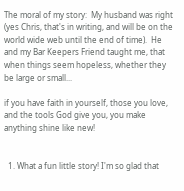The moral of my story:  My husband was right (yes Chris, that's in writing, and will be on the world wide web until the end of time).  He and my Bar Keepers Friend taught me, that when things seem hopeless, whether they be large or small...

if you have faith in yourself, those you love, and the tools God give you, you make anything shine like new!


  1. What a fun little story! I'm so glad that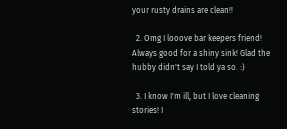your rusty drains are clean!!

  2. Omg I looove bar keepers friend! Always good for a shiny sink! Glad the hubby didn't say I told ya so. :)

  3. I know I'm ill, but I love cleaning stories! I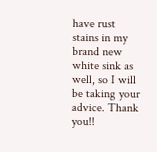have rust stains in my brand new white sink as well, so I will be taking your advice. Thank you!!